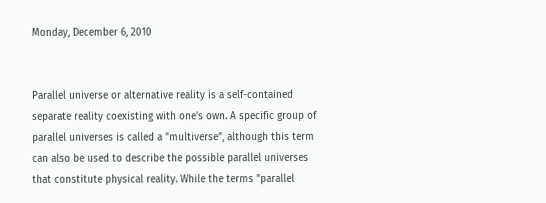Monday, December 6, 2010


Parallel universe or alternative reality is a self-contained separate reality coexisting with one's own. A specific group of parallel universes is called a "multiverse", although this term can also be used to describe the possible parallel universes that constitute physical reality. While the terms "parallel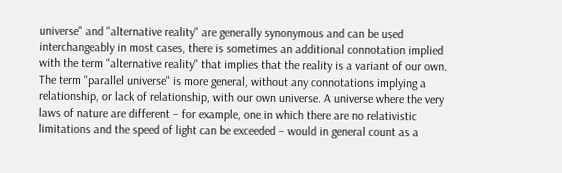universe" and "alternative reality" are generally synonymous and can be used interchangeably in most cases, there is sometimes an additional connotation implied with the term "alternative reality" that implies that the reality is a variant of our own. The term "parallel universe" is more general, without any connotations implying a relationship, or lack of relationship, with our own universe. A universe where the very laws of nature are different – for example, one in which there are no relativistic limitations and the speed of light can be exceeded – would in general count as a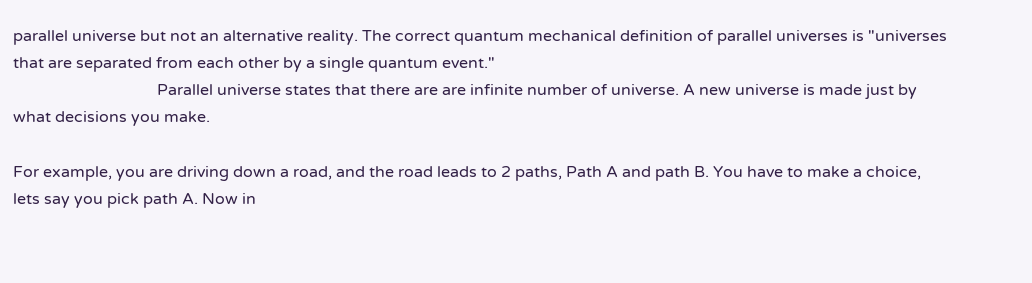parallel universe but not an alternative reality. The correct quantum mechanical definition of parallel universes is "universes that are separated from each other by a single quantum event."
                                    Parallel universe states that there are are infinite number of universe. A new universe is made just by what decisions you make.

For example, you are driving down a road, and the road leads to 2 paths, Path A and path B. You have to make a choice, lets say you pick path A. Now in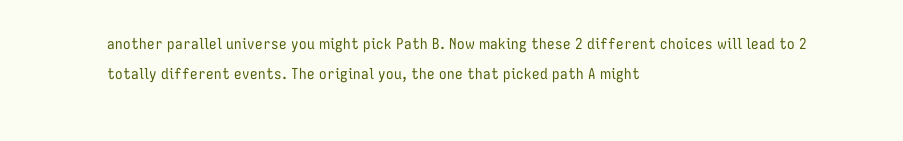another parallel universe you might pick Path B. Now making these 2 different choices will lead to 2 totally different events. The original you, the one that picked path A might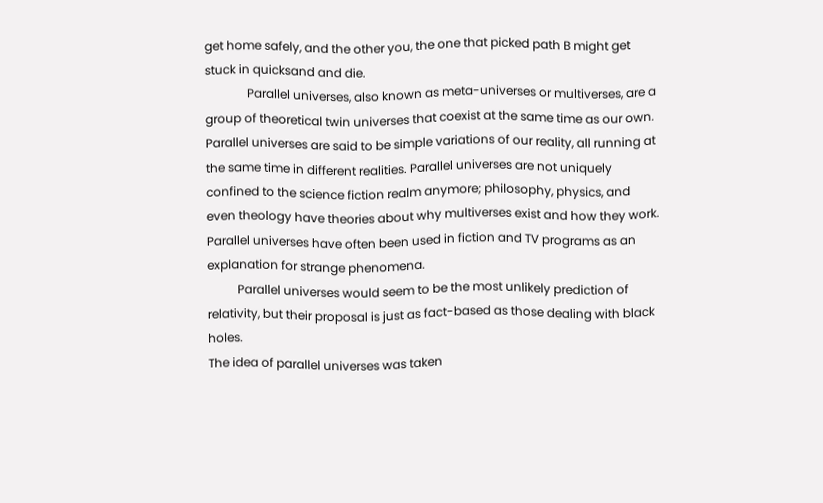get home safely, and the other you, the one that picked path B might get stuck in quicksand and die.
              Parallel universes, also known as meta-universes or multiverses, are a group of theoretical twin universes that coexist at the same time as our own. Parallel universes are said to be simple variations of our reality, all running at the same time in different realities. Parallel universes are not uniquely confined to the science fiction realm anymore; philosophy, physics, and even theology have theories about why multiverses exist and how they work. Parallel universes have often been used in fiction and TV programs as an explanation for strange phenomena.
          Parallel universes would seem to be the most unlikely prediction of relativity, but their proposal is just as fact-based as those dealing with black holes.
The idea of parallel universes was taken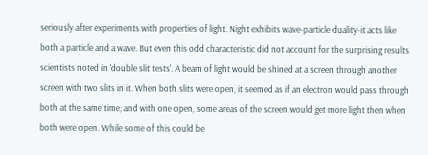seriously after experiments with properties of light. Night exhibits wave-particle duality-it acts like both a particle and a wave. But even this odd characteristic did not account for the surprising results scientists noted in 'double slit tests'. A beam of light would be shined at a screen through another screen with two slits in it. When both slits were open, it seemed as if an electron would pass through both at the same time; and with one open, some areas of the screen would get more light then when both were open. While some of this could be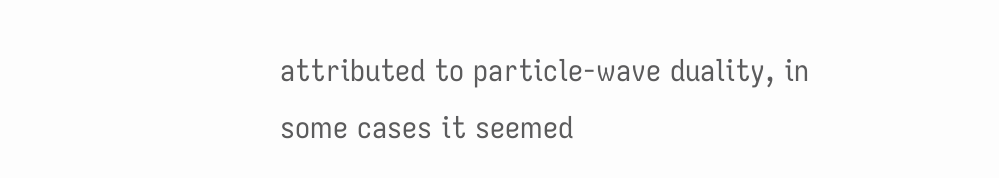attributed to particle-wave duality, in some cases it seemed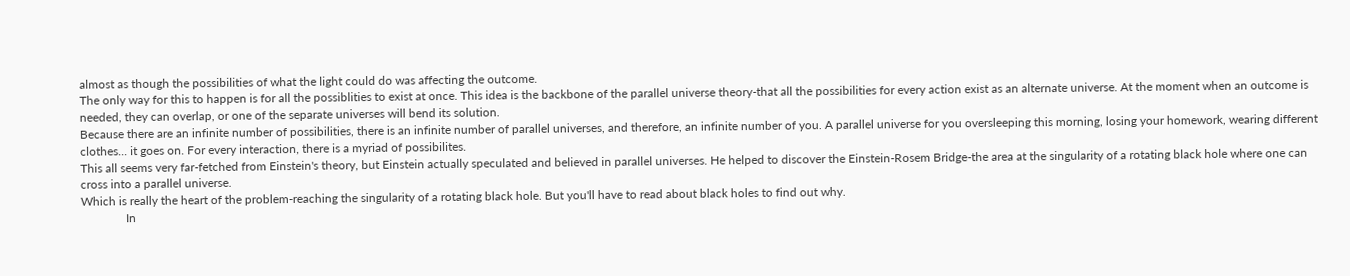almost as though the possibilities of what the light could do was affecting the outcome.
The only way for this to happen is for all the possiblities to exist at once. This idea is the backbone of the parallel universe theory-that all the possibilities for every action exist as an alternate universe. At the moment when an outcome is needed, they can overlap, or one of the separate universes will bend its solution.
Because there are an infinite number of possibilities, there is an infinite number of parallel universes, and therefore, an infinite number of you. A parallel universe for you oversleeping this morning, losing your homework, wearing different clothes... it goes on. For every interaction, there is a myriad of possibilites.
This all seems very far-fetched from Einstein's theory, but Einstein actually speculated and believed in parallel universes. He helped to discover the Einstein-Rosem Bridge-the area at the singularity of a rotating black hole where one can cross into a parallel universe.
Which is really the heart of the problem-reaching the singularity of a rotating black hole. But you'll have to read about black holes to find out why.
               In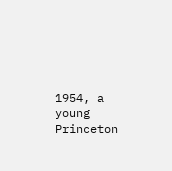1954, a young Princeton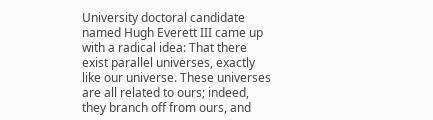University doctoral candidate named Hugh Everett III came up with a radical idea: That there exist parallel universes, exactly like our universe. These universes are all related to ours; indeed, they branch off from ours, and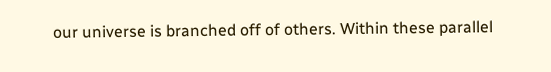our universe is branched off of others. Within these parallel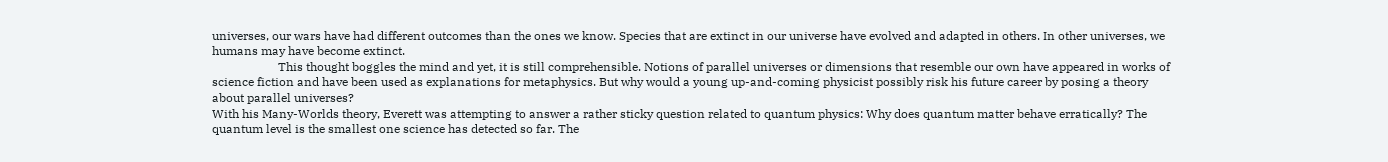universes, our wars have had different outcomes than the ones we know. Species that are extinct in our universe have evolved and adapted in others. In other universes, we humans may have become extinct.
                      This thought boggles the mind and yet, it is still comprehensible. Notions of parallel universes or dimensions that resemble our own have appeared in works of science fiction and have been used as explanations for metaphysics. But why would a young up-and-coming physicist possibly risk his future career by posing a theory about parallel universes?
With his Many-Worlds theory, Everett was attempting to answer a rather sticky question related to quantum physics: Why does quantum matter behave erratically? The quantum level is the smallest one science has detected so far. The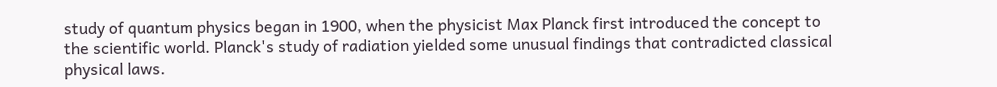study of quantum physics began in 1900, when the physicist Max Planck first introduced the concept to the scientific world. Planck's study of radiation yielded some unusual findings that contradicted classical physical laws.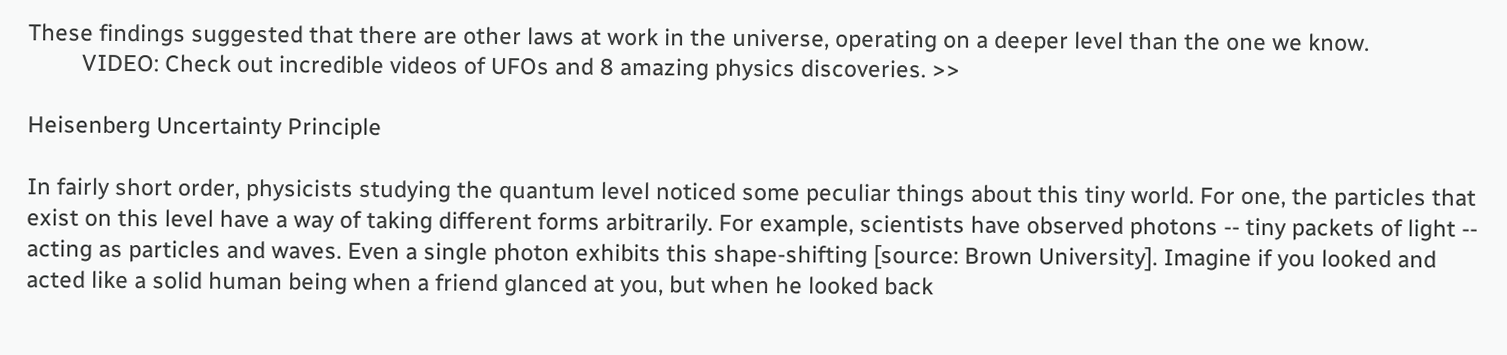These findings suggested that there are other laws at work in the universe, operating on a deeper level than the one we know.
         VIDEO: Check out incredible videos of UFOs and 8 amazing physics discoveries. >>

Heisenberg Uncertainty Principle

In fairly short order, physicists studying the quantum level noticed some peculiar things about this tiny world. For one, the particles that exist on this level have a way of taking different forms arbitrarily. For example, scientists have observed photons -- tiny packets of light -- acting as particles and waves. Even a single photon exhibits this shape-shifting [source: Brown University]. Imagine if you looked and acted like a solid human being when a friend glanced at you, but when he looked back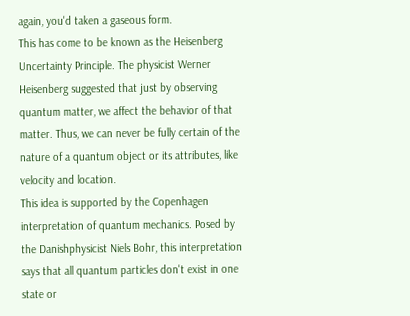again, you'd taken a gaseous form.
This has come to be known as the Heisenberg Uncertainty Principle. The physicist Werner Heisenberg suggested that just by observing quantum matter, we affect the behavior of that matter. Thus, we can never be fully certain of the nature of a quantum object or its attributes, like velocity and location.
This idea is supported by the Copenhagen interpretation of quantum mechanics. Posed by the Danishphysicist Niels Bohr, this interpretation says that all quantum particles don't exist in one state or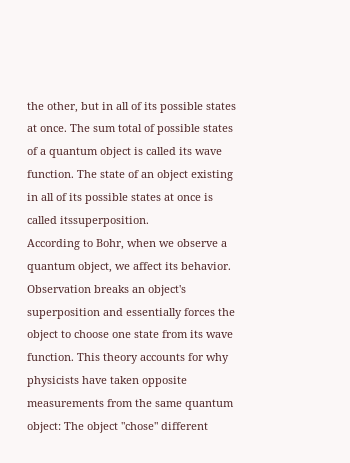the other, but in all of its possible states at once. The sum total of possible states of a quantum object is called its wave function. The state of an object existing in all of its possible states at once is called itssuperposition.
According to Bohr, when we observe a quantum object, we affect its behavior. Observation breaks an object's superposition and essentially forces the object to choose one state from its wave function. This theory accounts for why physicists have taken opposite measurements from the same quantum object: The object "chose" different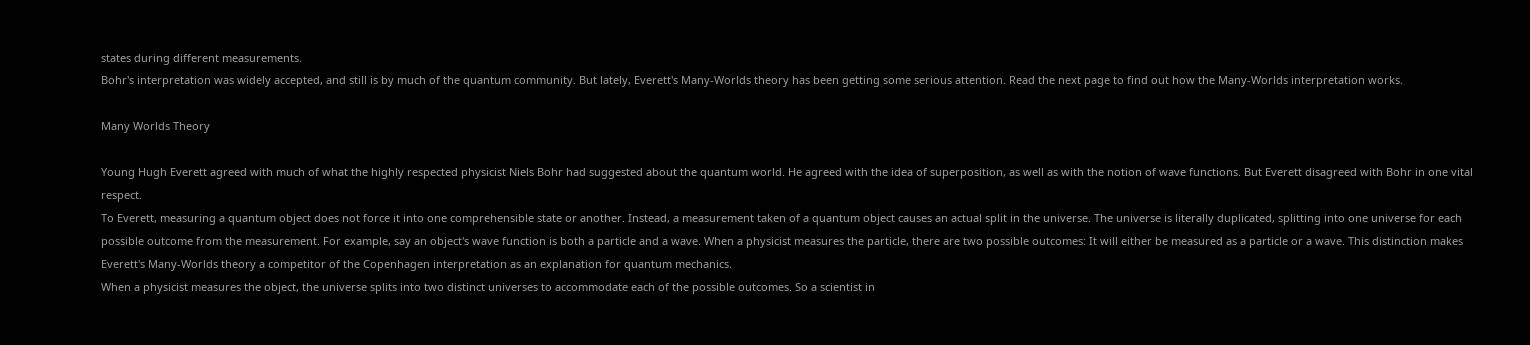states during different measurements.
Bohr's interpretation was widely accepted, and still is by much of the quantum community. But lately, Everett's Many-Worlds theory has been getting some serious attention. Read the next page to find out how the Many-Worlds interpretation works.

Many Worlds Theory

Young Hugh Everett agreed with much of what the highly respected physicist Niels Bohr had suggested about the quantum world. He agreed with the idea of superposition, as well as with the notion of wave functions. But Everett disagreed with Bohr in one vital respect.
To Everett, measuring a quantum object does not force it into one comprehensible state or another. Instead, a measurement taken of a quantum object causes an actual split in the universe. The universe is literally duplicated, splitting into one universe for each possible outcome from the measurement. For example, say an object's wave function is both a particle and a wave. When a physicist measures the particle, there are two possible outcomes: It will either be measured as a particle or a wave. This distinction makes Everett's Many-Worlds theory a competitor of the Copenhagen interpretation as an explanation for quantum mechanics.
When a physicist measures the object, the universe splits into two distinct universes to accommodate each of the possible outcomes. So a scientist in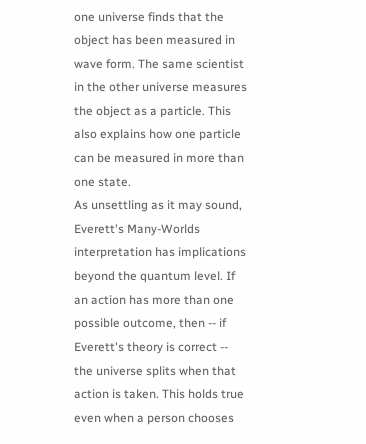one universe finds that the object has been measured in wave form. The same scientist in the other universe measures the object as a particle. This also explains how one particle can be measured in more than one state.
As unsettling as it may sound, Everett's Many-Worlds interpretation has implications beyond the quantum level. If an action has more than one possible outcome, then -- if Everett's theory is correct -- the universe splits when that action is taken. This holds true even when a person chooses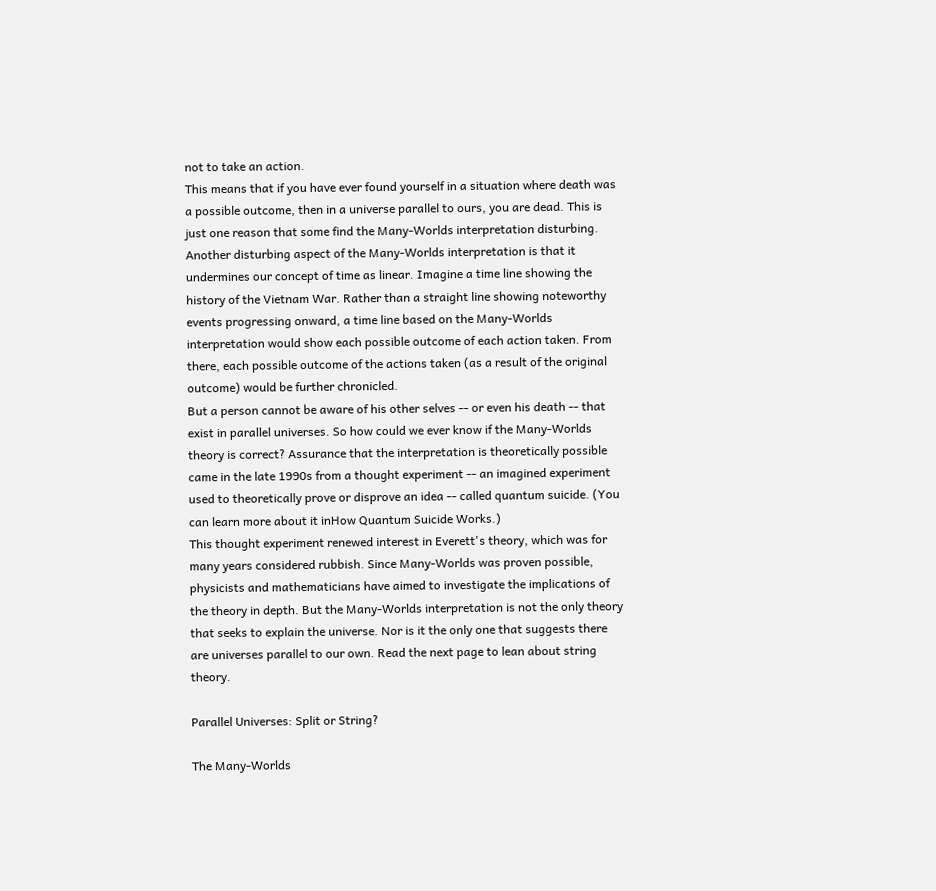not to take an action.
This means that if you have ever found yourself in a situation where death was a possible outcome, then in a universe parallel to ours, you are dead. This is just one reason that some find the Many-Worlds interpretation disturbing.
Another disturbing aspect of the Many-Worlds interpretation is that it undermines our concept of time as linear. Imagine a time line showing the history of the Vietnam War. Rather than a straight line showing noteworthy events progressing onward, a time line based on the Many-Worlds interpretation would show each possible outcome of each action taken. From there, each possible outcome of the actions taken (as a result of the original outcome) would be further chronicled.
But a person cannot be aware of his other selves -- or even his death -- that exist in parallel universes. So how could we ever know if the Many-Worlds theory is correct? Assurance that the interpretation is theoretically possible came in the late 1990s from a thought experiment -- an imagined experiment used to theoretically prove or disprove an idea -- called quantum suicide. (You can learn more about it inHow Quantum Suicide Works.)
This thought experiment renewed interest in Everett's theory, which was for many years considered rubbish. Since Many-Worlds was proven possible, physicists and mathematicians have aimed to investigate the implications of the theory in depth. But the Many-Worlds interpretation is not the only theory that seeks to explain the universe. Nor is it the only one that suggests there are universes parallel to our own. Read the next page to lean about string theory.

Parallel Universes: Split or String?

The Many-Worlds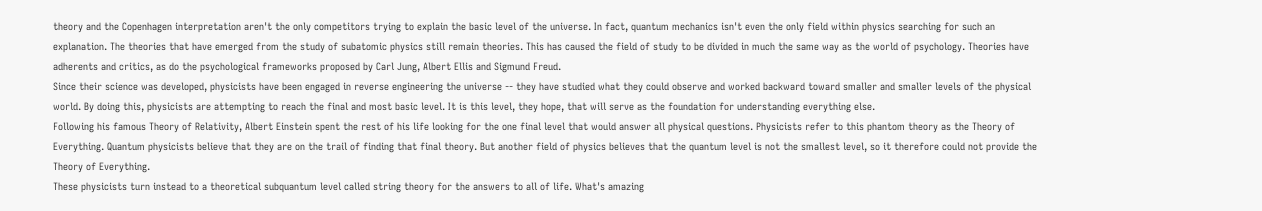theory and the Copenhagen interpretation aren't the only competitors trying to explain the basic level of the universe. In fact, quantum mechanics isn't even the only field within physics searching for such an explanation. The theories that have emerged from the study of subatomic physics still remain theories. This has caused the field of study to be divided in much the same way as the world of psychology. Theories have adherents and critics, as do the psychological frameworks proposed by Carl Jung, Albert Ellis and Sigmund Freud.
Since their science was developed, physicists have been engaged in reverse engineering the universe -- they have studied what they could observe and worked backward toward smaller and smaller levels of the physical world. By doing this, physicists are attempting to reach the final and most basic level. It is this level, they hope, that will serve as the foundation for understanding everything else.
Following his famous Theory of Relativity, Albert Einstein spent the rest of his life looking for the one final level that would answer all physical questions. Physicists refer to this phantom theory as the Theory of Everything. Quantum physicists believe that they are on the trail of finding that final theory. But another field of physics believes that the quantum level is not the smallest level, so it therefore could not provide the Theory of Everything.
These physicists turn instead to a theoretical subquantum level called string theory for the answers to all of life. What's amazing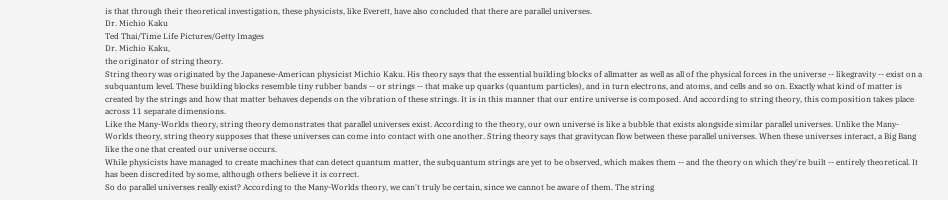is that through their theoretical investigation, these physicists, like Everett, have also concluded that there are parallel universes.
Dr. Michio Kaku
Ted Thai/Time Life Pictures/Getty Images
Dr. Michio Kaku,
the originator of string theory.
String theory was originated by the Japanese-American physicist Michio Kaku. His theory says that the essential building blocks of allmatter as well as all of the physical forces in the universe -- likegravity -- exist on a subquantum level. These building blocks resemble tiny rubber bands -- or strings -- that make up quarks (quantum particles), and in turn electrons, and atoms, and cells and so on. Exactly what kind of matter is created by the strings and how that matter behaves depends on the vibration of these strings. It is in this manner that our entire universe is composed. And according to string theory, this composition takes place across 11 separate dimensions.
Like the Many-Worlds theory, string theory demonstrates that parallel universes exist. According to the theory, our own universe is like a bubble that exists alongside similar parallel universes. Unlike the Many-Worlds theory, string theory supposes that these universes can come into contact with one another. String theory says that gravitycan flow between these parallel universes. When these universes interact, a Big Bang like the one that created our universe occurs.
While physicists have managed to create machines that can detect quantum matter, the subquantum strings are yet to be observed, which makes them -- and the theory on which they're built -- entirely theoretical. It has been discredited by some, although others believe it is correct.
So do parallel universes really exist? According to the Many-Worlds theory, we can't truly be certain, since we cannot be aware of them. The string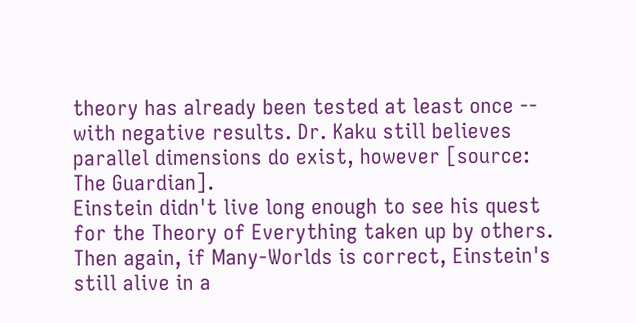theory has already been tested at least once -- with negative results. Dr. Kaku still believes parallel dimensions do exist, however [source: The Guardian].
Einstein didn't live long enough to see his quest for the Theory of Everything taken up by others. Then again, if Many-Worlds is correct, Einstein's still alive in a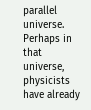parallel universe. Perhaps in that universe, physicists have already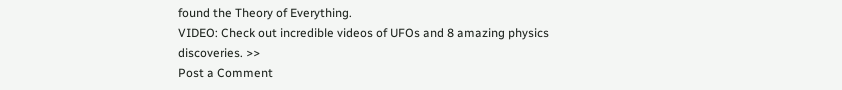found the Theory of Everything.
VIDEO: Check out incredible videos of UFOs and 8 amazing physics discoveries. >>
Post a Comment